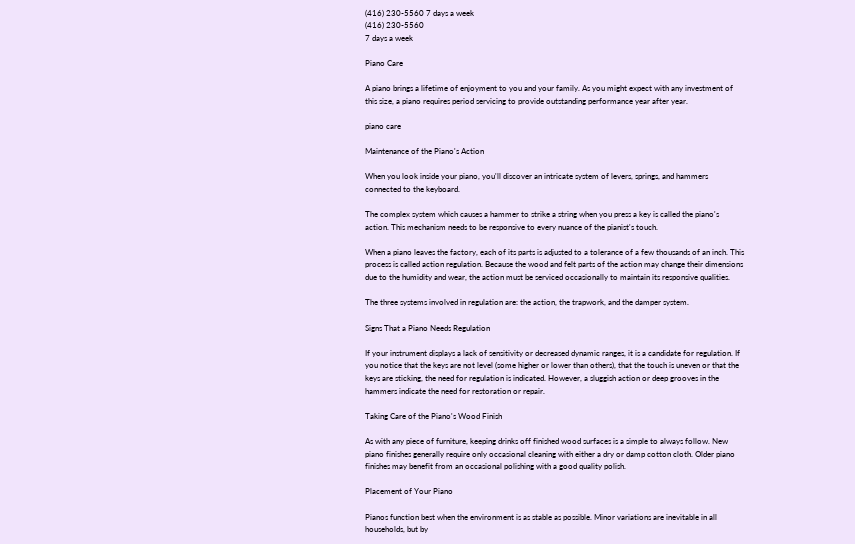(416) 230-5560 7 days a week
(416) 230-5560
7 days a week

Piano Care

A piano brings a lifetime of enjoyment to you and your family. As you might expect with any investment of this size, a piano requires period servicing to provide outstanding performance year after year.

piano care

Maintenance of the Piano's Action

When you look inside your piano, you'll discover an intricate system of levers, springs, and hammers connected to the keyboard.

The complex system which causes a hammer to strike a string when you press a key is called the piano's action. This mechanism needs to be responsive to every nuance of the pianist's touch.

When a piano leaves the factory, each of its parts is adjusted to a tolerance of a few thousands of an inch. This process is called action regulation. Because the wood and felt parts of the action may change their dimensions due to the humidity and wear, the action must be serviced occasionally to maintain its responsive qualities.

The three systems involved in regulation are: the action, the trapwork, and the damper system.

Signs That a Piano Needs Regulation

If your instrument displays a lack of sensitivity or decreased dynamic ranges, it is a candidate for regulation. If you notice that the keys are not level (some higher or lower than others), that the touch is uneven or that the keys are sticking, the need for regulation is indicated. However, a sluggish action or deep grooves in the hammers indicate the need for restoration or repair.

Taking Care of the Piano's Wood Finish

As with any piece of furniture, keeping drinks off finished wood surfaces is a simple to always follow. New piano finishes generally require only occasional cleaning with either a dry or damp cotton cloth. Older piano finishes may benefit from an occasional polishing with a good quality polish.

Placement of Your Piano

Pianos function best when the environment is as stable as possible. Minor variations are inevitable in all households, but by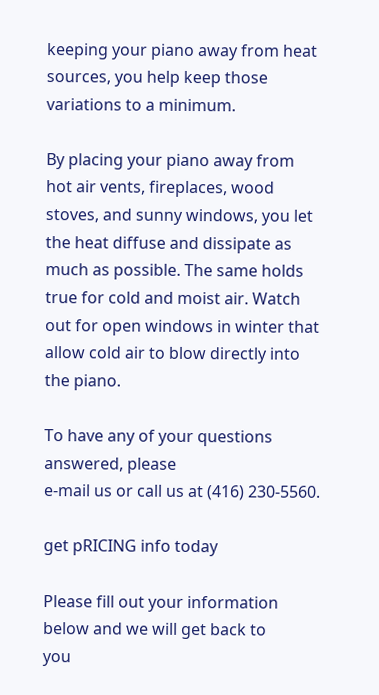keeping your piano away from heat sources, you help keep those variations to a minimum.

By placing your piano away from hot air vents, fireplaces, wood stoves, and sunny windows, you let the heat diffuse and dissipate as much as possible. The same holds true for cold and moist air. Watch out for open windows in winter that allow cold air to blow directly into the piano.

To have any of your questions answered, please
e-mail us or call us at (416) 230-5560.

get pRICING info today

Please fill out your information below and we will get back to
you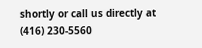shortly or call us directly at (416) 230-5560